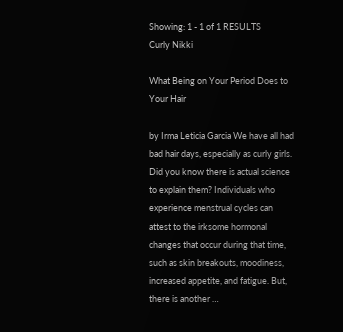Showing: 1 - 1 of 1 RESULTS
Curly Nikki

What Being on Your Period Does to Your Hair

by Irma Leticia Garcia We have all had bad hair days, especially as curly girls. Did you know there is actual science to explain them? Individuals who experience menstrual cycles can attest to the irksome hormonal changes that occur during that time, such as skin breakouts, moodiness, increased appetite, and fatigue. But, there is another …